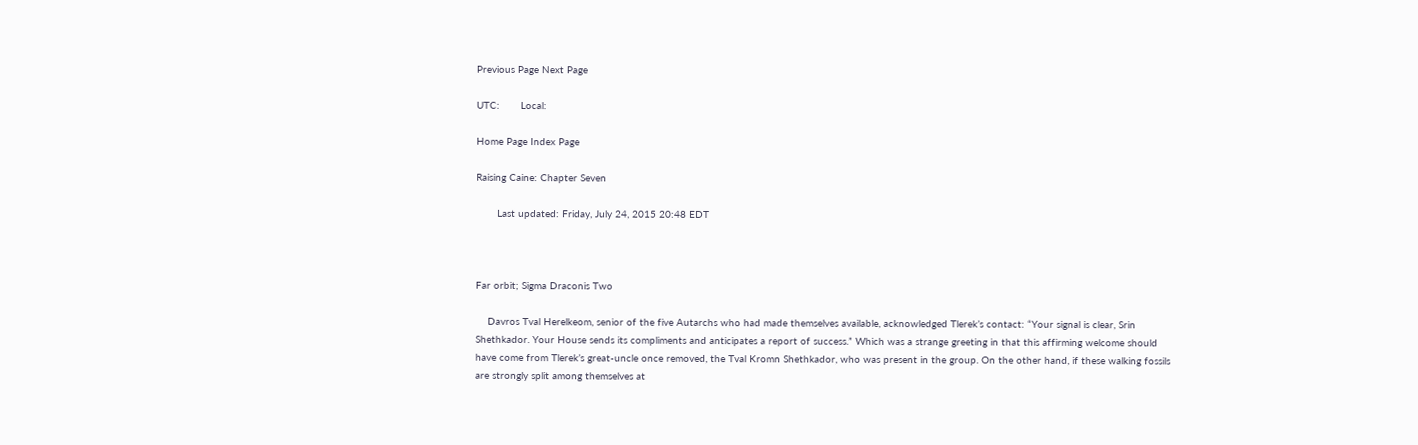Previous Page Next Page

UTC:       Local:

Home Page Index Page

Raising Caine: Chapter Seven

       Last updated: Friday, July 24, 2015 20:48 EDT



Far orbit; Sigma Draconis Two

    Davros Tval Herelkeom, senior of the five Autarchs who had made themselves available, acknowledged Tlerek’s contact: “Your signal is clear, Srin Shethkador. Your House sends its compliments and anticipates a report of success.” Which was a strange greeting in that this affirming welcome should have come from Tlerek’s great-uncle once removed, the Tval Kromn Shethkador, who was present in the group. On the other hand, if these walking fossils are strongly split among themselves at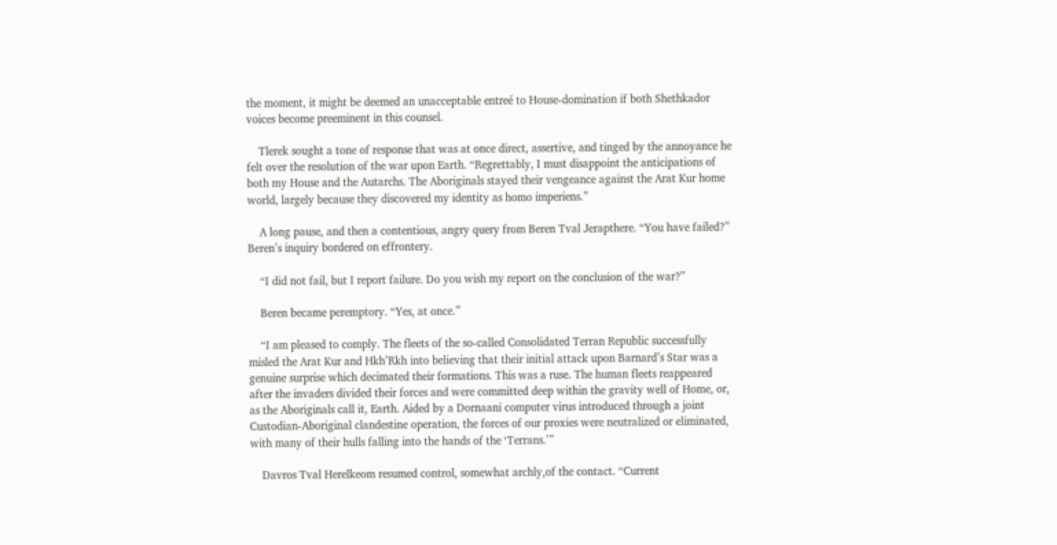the moment, it might be deemed an unacceptable entreé to House-domination if both Shethkador voices become preeminent in this counsel.

    Tlerek sought a tone of response that was at once direct, assertive, and tinged by the annoyance he felt over the resolution of the war upon Earth. “Regrettably, I must disappoint the anticipations of both my House and the Autarchs. The Aboriginals stayed their vengeance against the Arat Kur home world, largely because they discovered my identity as homo imperiens.”

    A long pause, and then a contentious, angry query from Beren Tval Jerapthere. “You have failed?” Beren’s inquiry bordered on effrontery.

    “I did not fail, but I report failure. Do you wish my report on the conclusion of the war?”

    Beren became peremptory. “Yes, at once.”

    “I am pleased to comply. The fleets of the so-called Consolidated Terran Republic successfully misled the Arat Kur and Hkh’Rkh into believing that their initial attack upon Barnard’s Star was a genuine surprise which decimated their formations. This was a ruse. The human fleets reappeared after the invaders divided their forces and were committed deep within the gravity well of Home, or, as the Aboriginals call it, Earth. Aided by a Dornaani computer virus introduced through a joint Custodian-Aboriginal clandestine operation, the forces of our proxies were neutralized or eliminated, with many of their hulls falling into the hands of the ‘Terrans.’”

    Davros Tval Herelkeom resumed control, somewhat archly,of the contact. “Current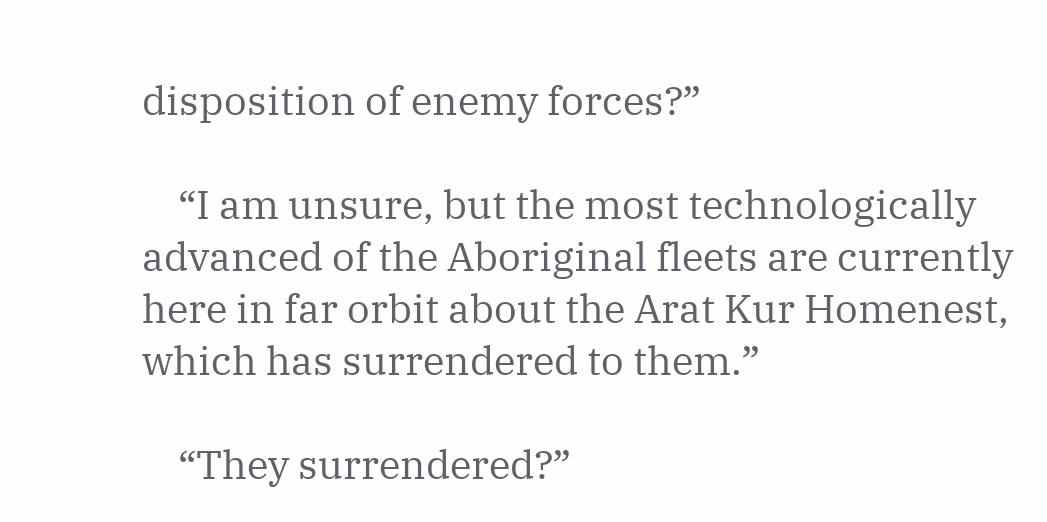disposition of enemy forces?”

    “I am unsure, but the most technologically advanced of the Aboriginal fleets are currently here in far orbit about the Arat Kur Homenest, which has surrendered to them.”

    “They surrendered?”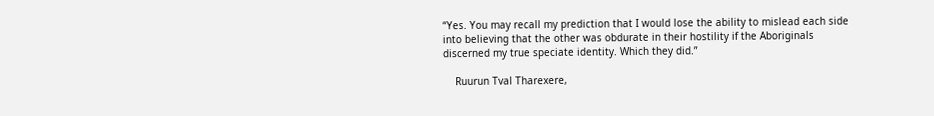“Yes. You may recall my prediction that I would lose the ability to mislead each side into believing that the other was obdurate in their hostility if the Aboriginals discerned my true speciate identity. Which they did.”

    Ruurun Tval Tharexere,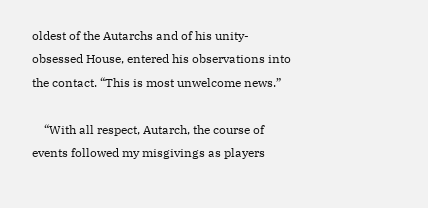oldest of the Autarchs and of his unity-obsessed House, entered his observations into the contact. “This is most unwelcome news.”

    “With all respect, Autarch, the course of events followed my misgivings as players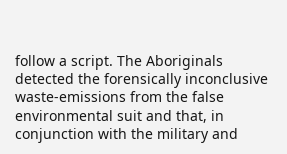follow a script. The Aboriginals detected the forensically inconclusive waste-emissions from the false environmental suit and that, in conjunction with the military and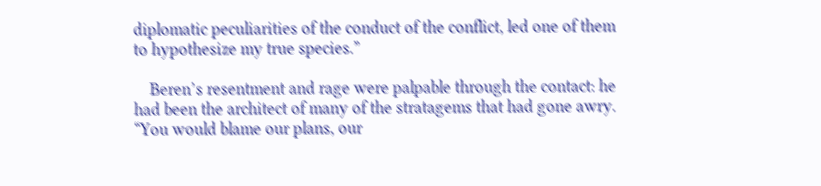diplomatic peculiarities of the conduct of the conflict, led one of them to hypothesize my true species.”

    Beren’s resentment and rage were palpable through the contact: he had been the architect of many of the stratagems that had gone awry. “You would blame our plans, our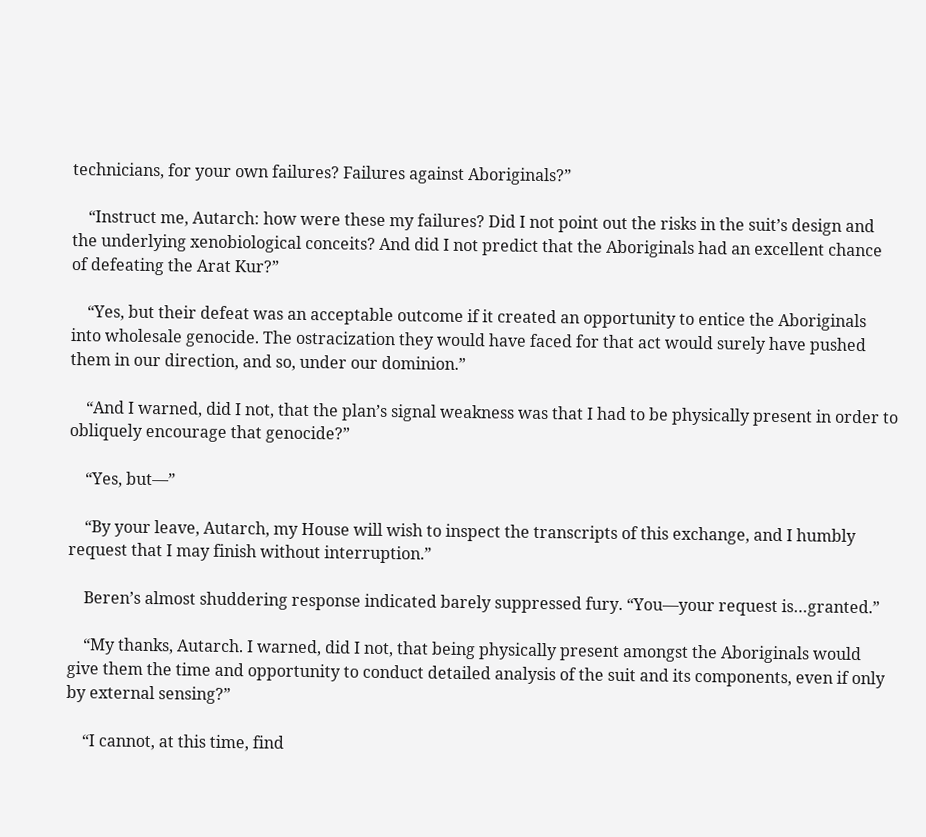technicians, for your own failures? Failures against Aboriginals?”

    “Instruct me, Autarch: how were these my failures? Did I not point out the risks in the suit’s design and the underlying xenobiological conceits? And did I not predict that the Aboriginals had an excellent chance of defeating the Arat Kur?”

    “Yes, but their defeat was an acceptable outcome if it created an opportunity to entice the Aboriginals into wholesale genocide. The ostracization they would have faced for that act would surely have pushed them in our direction, and so, under our dominion.”

    “And I warned, did I not, that the plan’s signal weakness was that I had to be physically present in order to obliquely encourage that genocide?”

    “Yes, but—”

    “By your leave, Autarch, my House will wish to inspect the transcripts of this exchange, and I humbly request that I may finish without interruption.”

    Beren’s almost shuddering response indicated barely suppressed fury. “You—your request is…granted.”

    “My thanks, Autarch. I warned, did I not, that being physically present amongst the Aboriginals would give them the time and opportunity to conduct detailed analysis of the suit and its components, even if only by external sensing?”

    “I cannot, at this time, find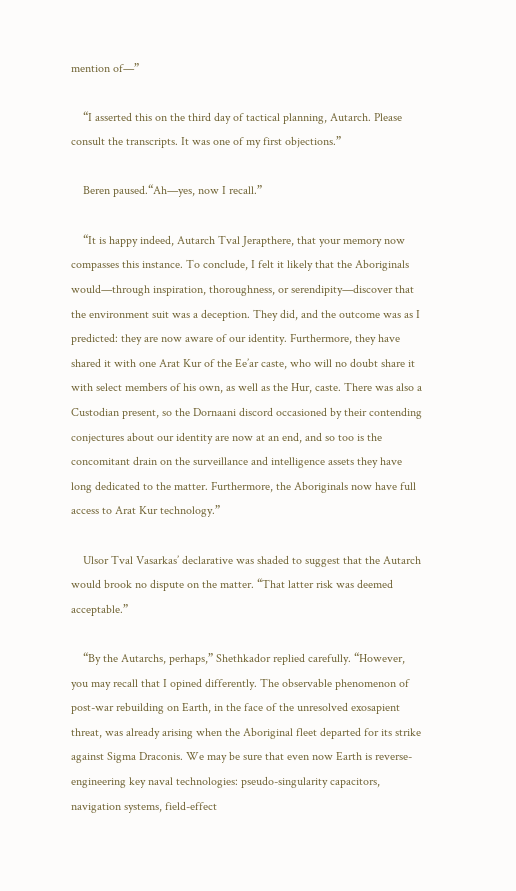mention of—”

    “I asserted this on the third day of tactical planning, Autarch. Please consult the transcripts. It was one of my first objections.”

    Beren paused.“Ah—yes, now I recall.”

    “It is happy indeed, Autarch Tval Jerapthere, that your memory now compasses this instance. To conclude, I felt it likely that the Aboriginals would—through inspiration, thoroughness, or serendipity—discover that the environment suit was a deception. They did, and the outcome was as I predicted: they are now aware of our identity. Furthermore, they have shared it with one Arat Kur of the Ee’ar caste, who will no doubt share it with select members of his own, as well as the Hur, caste. There was also a Custodian present, so the Dornaani discord occasioned by their contending conjectures about our identity are now at an end, and so too is the concomitant drain on the surveillance and intelligence assets they have long dedicated to the matter. Furthermore, the Aboriginals now have full access to Arat Kur technology.”

    Ulsor Tval Vasarkas’ declarative was shaded to suggest that the Autarch would brook no dispute on the matter. “That latter risk was deemed acceptable.”

    “By the Autarchs, perhaps,” Shethkador replied carefully. “However, you may recall that I opined differently. The observable phenomenon of post-war rebuilding on Earth, in the face of the unresolved exosapient threat, was already arising when the Aboriginal fleet departed for its strike against Sigma Draconis. We may be sure that even now Earth is reverse-engineering key naval technologies: pseudo-singularity capacitors, navigation systems, field-effect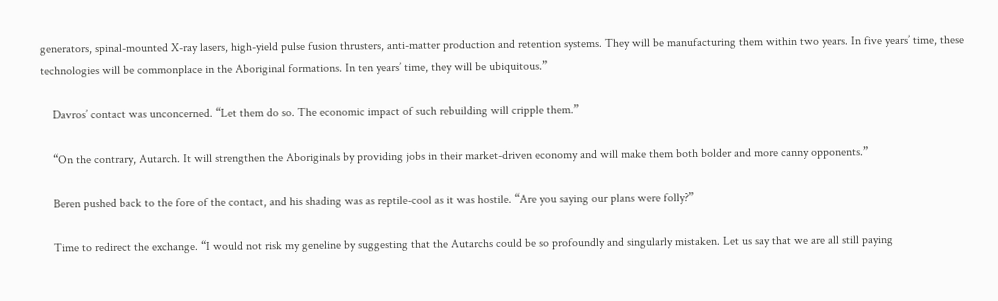generators, spinal-mounted X-ray lasers, high-yield pulse fusion thrusters, anti-matter production and retention systems. They will be manufacturing them within two years. In five years’ time, these technologies will be commonplace in the Aboriginal formations. In ten years’ time, they will be ubiquitous.”

    Davros’ contact was unconcerned. “Let them do so. The economic impact of such rebuilding will cripple them.”

    “On the contrary, Autarch. It will strengthen the Aboriginals by providing jobs in their market-driven economy and will make them both bolder and more canny opponents.”

    Beren pushed back to the fore of the contact, and his shading was as reptile-cool as it was hostile. “Are you saying our plans were folly?”

    Time to redirect the exchange. “I would not risk my geneline by suggesting that the Autarchs could be so profoundly and singularly mistaken. Let us say that we are all still paying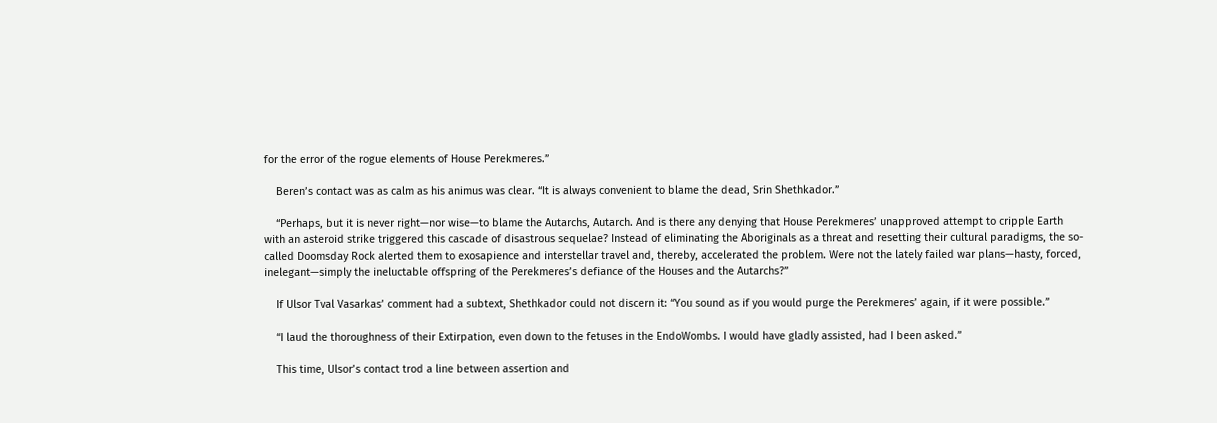for the error of the rogue elements of House Perekmeres.”

    Beren’s contact was as calm as his animus was clear. “It is always convenient to blame the dead, Srin Shethkador.”

    “Perhaps, but it is never right—nor wise—to blame the Autarchs, Autarch. And is there any denying that House Perekmeres’ unapproved attempt to cripple Earth with an asteroid strike triggered this cascade of disastrous sequelae? Instead of eliminating the Aboriginals as a threat and resetting their cultural paradigms, the so-called Doomsday Rock alerted them to exosapience and interstellar travel and, thereby, accelerated the problem. Were not the lately failed war plans—hasty, forced, inelegant—simply the ineluctable offspring of the Perekmeres’s defiance of the Houses and the Autarchs?”

    If Ulsor Tval Vasarkas’ comment had a subtext, Shethkador could not discern it: “You sound as if you would purge the Perekmeres’ again, if it were possible.”

    “I laud the thoroughness of their Extirpation, even down to the fetuses in the EndoWombs. I would have gladly assisted, had I been asked.”

    This time, Ulsor’s contact trod a line between assertion and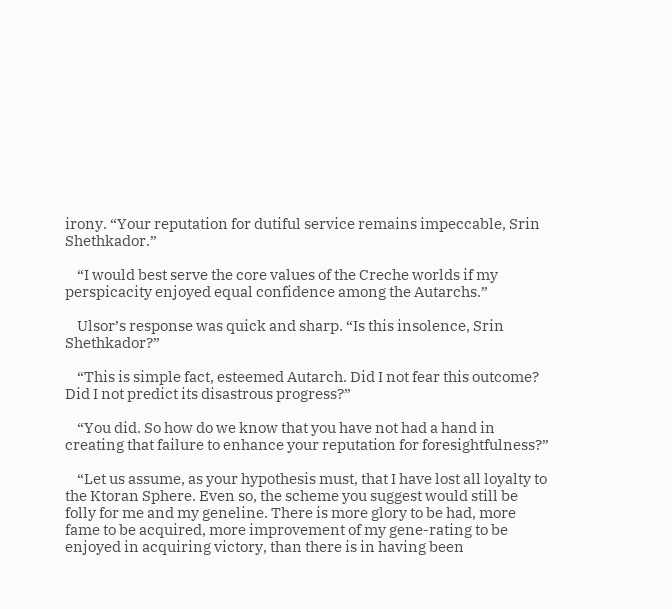irony. “Your reputation for dutiful service remains impeccable, Srin Shethkador.”

    “I would best serve the core values of the Creche worlds if my perspicacity enjoyed equal confidence among the Autarchs.”

    Ulsor’s response was quick and sharp. “Is this insolence, Srin Shethkador?”

    “This is simple fact, esteemed Autarch. Did I not fear this outcome? Did I not predict its disastrous progress?”

    “You did. So how do we know that you have not had a hand in creating that failure to enhance your reputation for foresightfulness?”

    “Let us assume, as your hypothesis must, that I have lost all loyalty to the Ktoran Sphere. Even so, the scheme you suggest would still be folly for me and my geneline. There is more glory to be had, more fame to be acquired, more improvement of my gene-rating to be enjoyed in acquiring victory, than there is in having been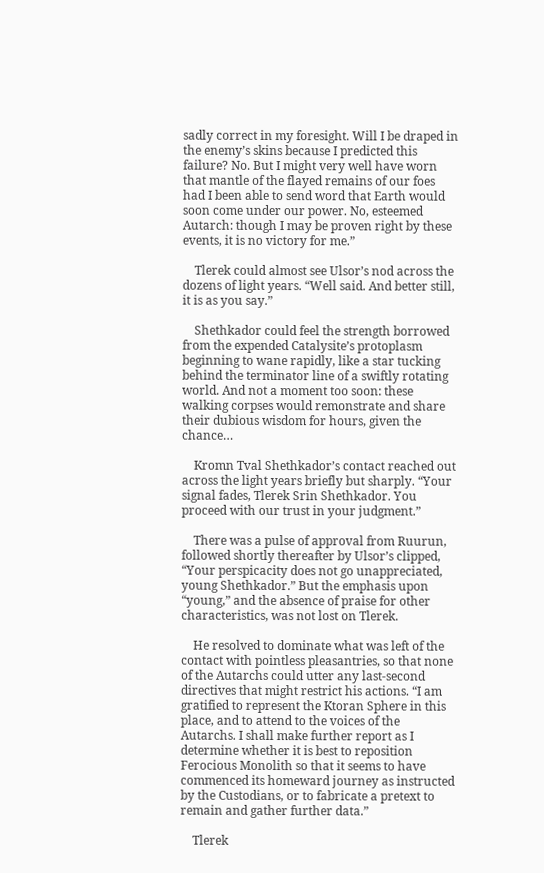sadly correct in my foresight. Will I be draped in the enemy’s skins because I predicted this failure? No. But I might very well have worn that mantle of the flayed remains of our foes had I been able to send word that Earth would soon come under our power. No, esteemed Autarch: though I may be proven right by these events, it is no victory for me.”

    Tlerek could almost see Ulsor’s nod across the dozens of light years. “Well said. And better still, it is as you say.”

    Shethkador could feel the strength borrowed from the expended Catalysite’s protoplasm beginning to wane rapidly, like a star tucking behind the terminator line of a swiftly rotating world. And not a moment too soon: these walking corpses would remonstrate and share their dubious wisdom for hours, given the chance…

    Kromn Tval Shethkador’s contact reached out across the light years briefly but sharply. “Your signal fades, Tlerek Srin Shethkador. You proceed with our trust in your judgment.”

    There was a pulse of approval from Ruurun, followed shortly thereafter by Ulsor’s clipped, “Your perspicacity does not go unappreciated, young Shethkador.” But the emphasis upon “young,” and the absence of praise for other characteristics, was not lost on Tlerek.

    He resolved to dominate what was left of the contact with pointless pleasantries, so that none of the Autarchs could utter any last-second directives that might restrict his actions. “I am gratified to represent the Ktoran Sphere in this place, and to attend to the voices of the Autarchs. I shall make further report as I determine whether it is best to reposition Ferocious Monolith so that it seems to have commenced its homeward journey as instructed by the Custodians, or to fabricate a pretext to remain and gather further data.”

    Tlerek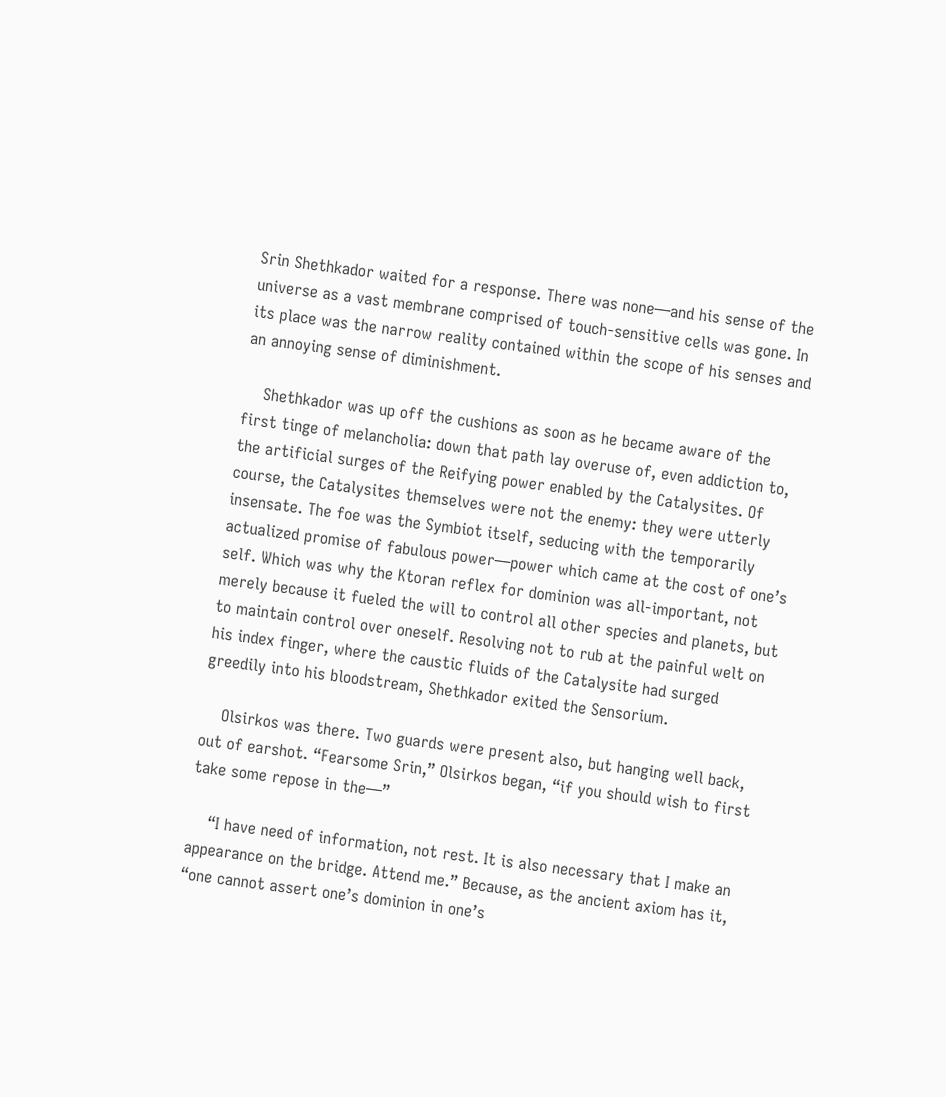Srin Shethkador waited for a response. There was none—and his sense of the universe as a vast membrane comprised of touch-sensitive cells was gone. In its place was the narrow reality contained within the scope of his senses and an annoying sense of diminishment.

    Shethkador was up off the cushions as soon as he became aware of the first tinge of melancholia: down that path lay overuse of, even addiction to, the artificial surges of the Reifying power enabled by the Catalysites. Of course, the Catalysites themselves were not the enemy: they were utterly insensate. The foe was the Symbiot itself, seducing with the temporarily actualized promise of fabulous power—power which came at the cost of one’s self. Which was why the Ktoran reflex for dominion was all-important, not merely because it fueled the will to control all other species and planets, but to maintain control over oneself. Resolving not to rub at the painful welt on his index finger, where the caustic fluids of the Catalysite had surged greedily into his bloodstream, Shethkador exited the Sensorium.

    Olsirkos was there. Two guards were present also, but hanging well back, out of earshot. “Fearsome Srin,” Olsirkos began, “if you should wish to first take some repose in the—”

    “I have need of information, not rest. It is also necessary that I make an appearance on the bridge. Attend me.” Because, as the ancient axiom has it, “one cannot assert one’s dominion in one’s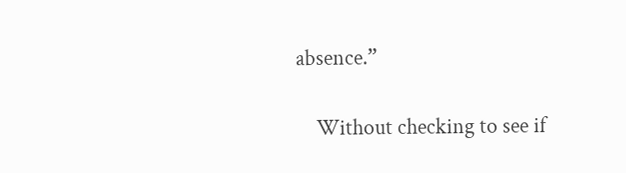absence.”

    Without checking to see if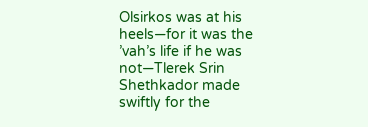Olsirkos was at his heels—for it was the ’vah’s life if he was not—Tlerek Srin Shethkador made swiftly for the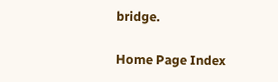bridge.

Home Page Index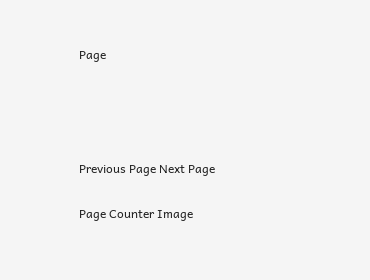Page




Previous Page Next Page

Page Counter Image